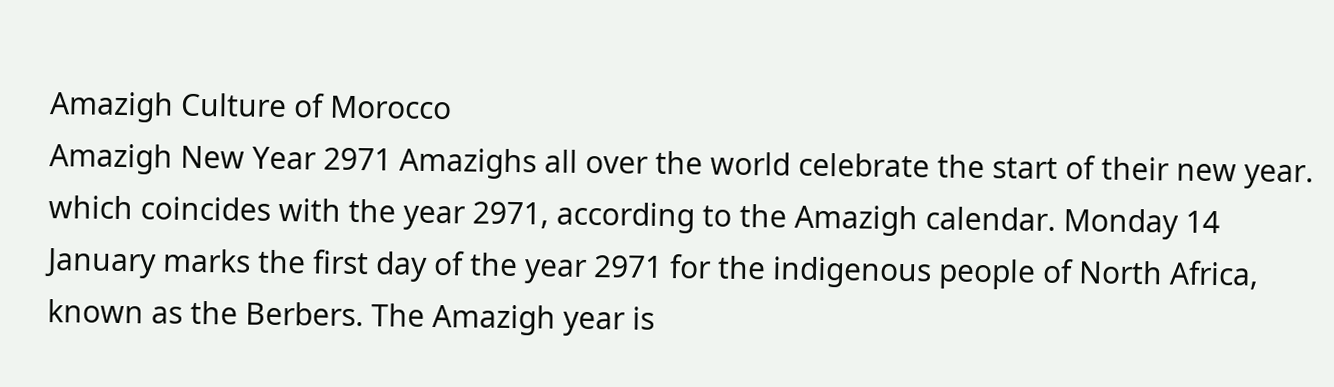Amazigh Culture of Morocco
Amazigh New Year 2971 Amazighs all over the world celebrate the start of their new year. which coincides with the year 2971, according to the Amazigh calendar. Monday 14 January marks the first day of the year 2971 for the indigenous people of North Africa, known as the Berbers. The Amazigh year is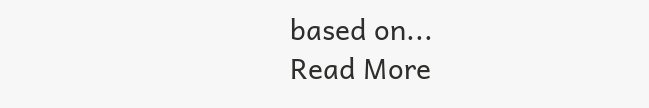based on...
Read More